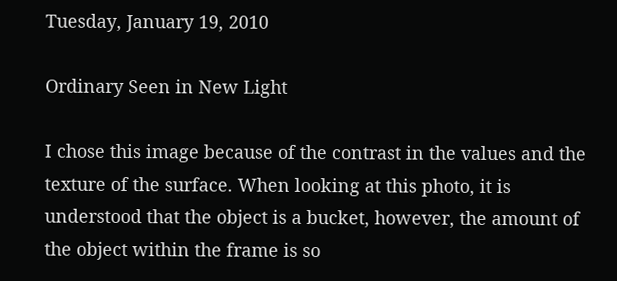Tuesday, January 19, 2010

Ordinary Seen in New Light

I chose this image because of the contrast in the values and the texture of the surface. When looking at this photo, it is understood that the object is a bucket, however, the amount of the object within the frame is so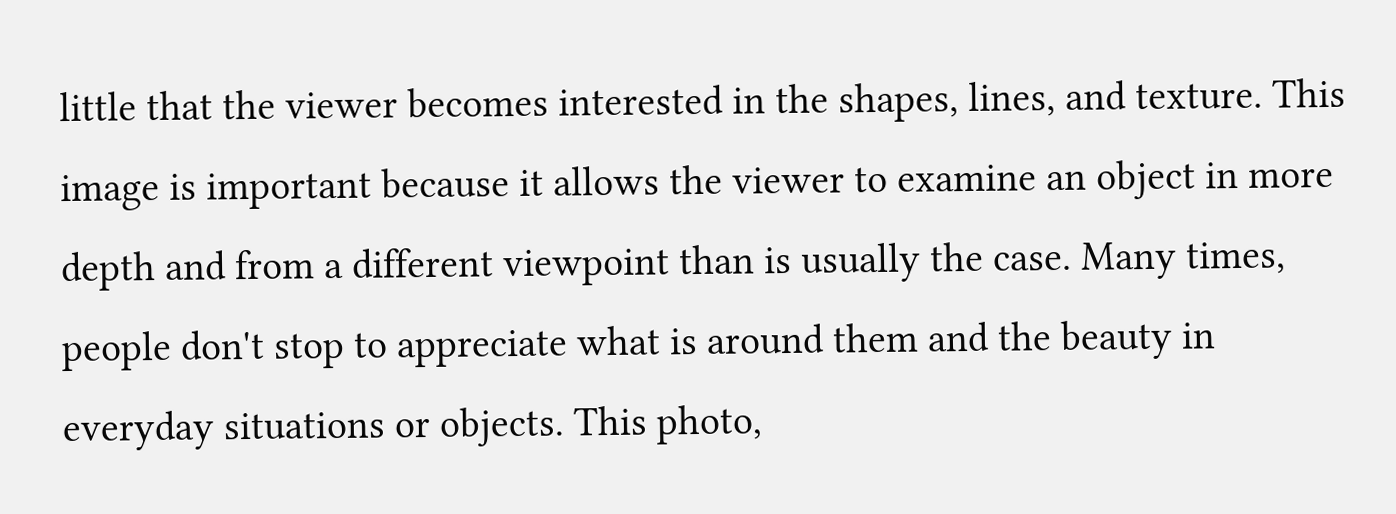little that the viewer becomes interested in the shapes, lines, and texture. This image is important because it allows the viewer to examine an object in more depth and from a different viewpoint than is usually the case. Many times, people don't stop to appreciate what is around them and the beauty in everyday situations or objects. This photo,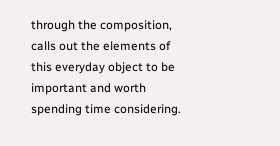through the composition, calls out the elements of this everyday object to be important and worth spending time considering.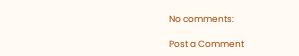No comments:

Post a Comment